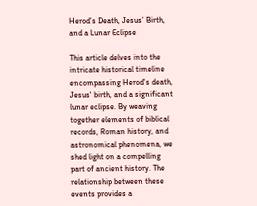Herod’s Death, Jesus’ Birth, and a Lunar Eclipse

This article delves into the intricate historical timeline encompassing Herod's death, Jesus' birth, and a significant lunar eclipse. By weaving together elements of biblical records, Roman history, and astronomical phenomena, we shed light on a compelling part of ancient history. The relationship between these events provides a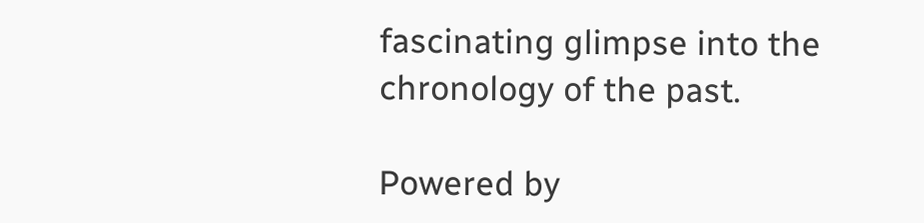fascinating glimpse into the chronology of the past.

Powered by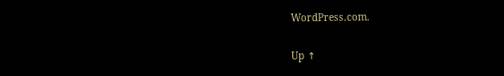WordPress.com.

Up ↑